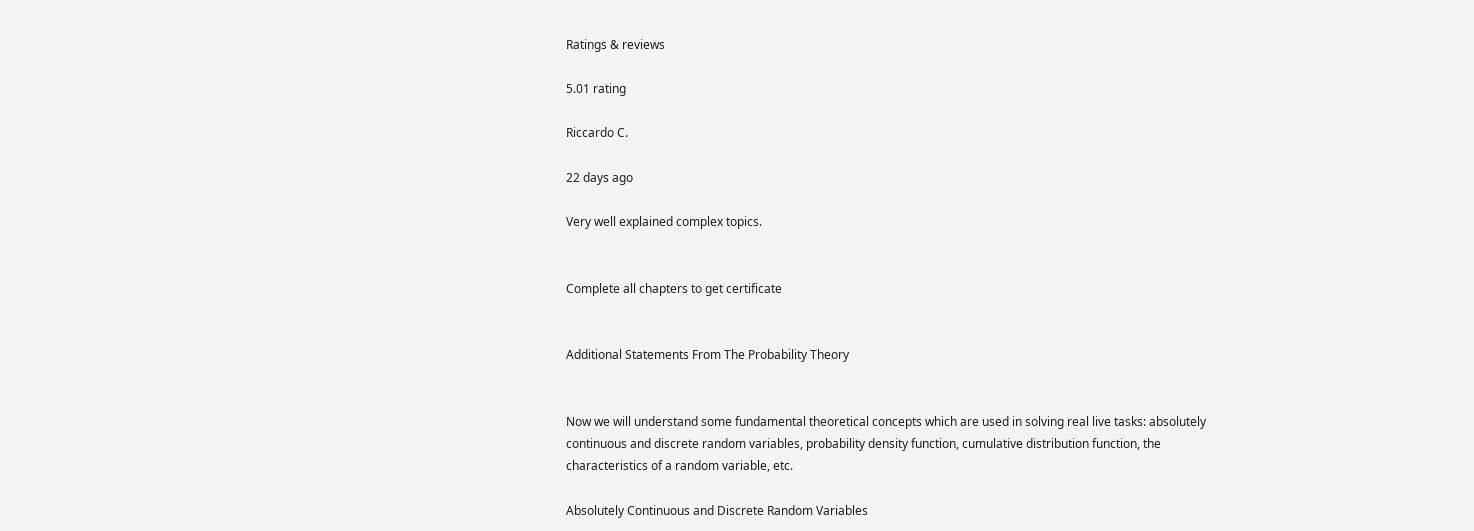Ratings & reviews

5.01 rating

Riccardo C.

22 days ago

Very well explained complex topics.


Complete all chapters to get certificate


Additional Statements From The Probability Theory


Now we will understand some fundamental theoretical concepts which are used in solving real live tasks: absolutely continuous and discrete random variables, probability density function, cumulative distribution function, the characteristics of a random variable, etc.

Absolutely Continuous and Discrete Random Variables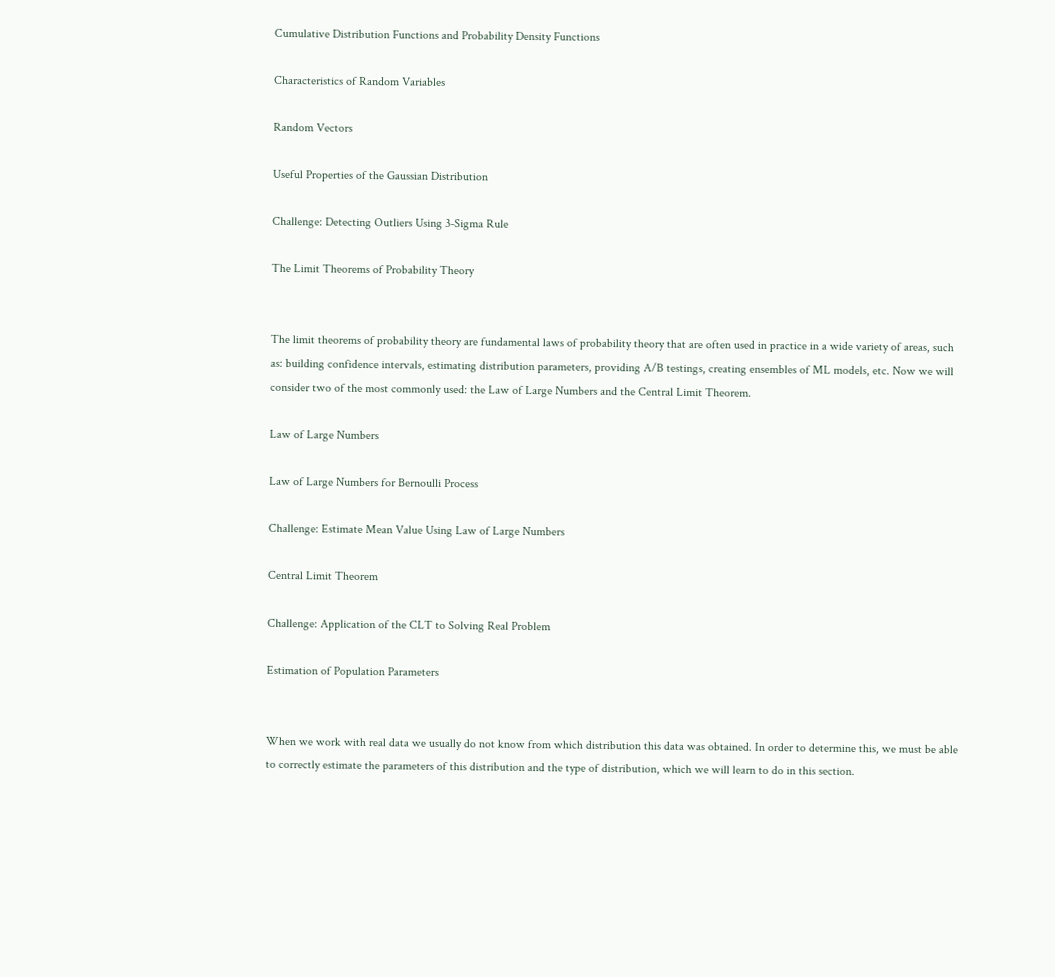Cumulative Distribution Functions and Probability Density Functions

Characteristics of Random Variables

Random Vectors

Useful Properties of the Gaussian Distribution

Challenge: Detecting Outliers Using 3-Sigma Rule

The Limit Theorems of Probability Theory


The limit theorems of probability theory are fundamental laws of probability theory that are often used in practice in a wide variety of areas, such as: building confidence intervals, estimating distribution parameters, providing A/B testings, creating ensembles of ML models, etc. Now we will consider two of the most commonly used: the Law of Large Numbers and the Central Limit Theorem.

Law of Large Numbers

Law of Large Numbers for Bernoulli Process

Challenge: Estimate Mean Value Using Law of Large Numbers

Central Limit Theorem

Challenge: Application of the CLT to Solving Real Problem

Estimation of Population Parameters


When we work with real data we usually do not know from which distribution this data was obtained. In order to determine this, we must be able to correctly estimate the parameters of this distribution and the type of distribution, which we will learn to do in this section.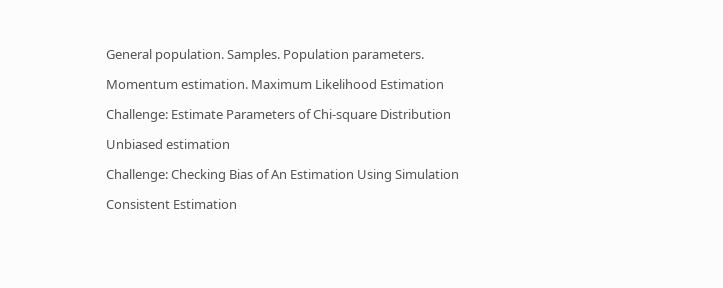General population. Samples. Population parameters.

Momentum estimation. Maximum Likelihood Estimation

Challenge: Estimate Parameters of Chi-square Distribution

Unbiased estimation

Challenge: Checking Bias of An Estimation Using Simulation

Consistent Estimation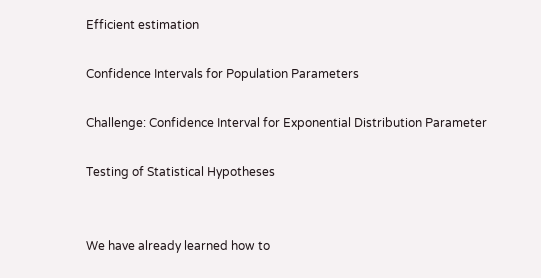Efficient estimation

Confidence Intervals for Population Parameters

Challenge: Confidence Interval for Exponential Distribution Parameter

Testing of Statistical Hypotheses


We have already learned how to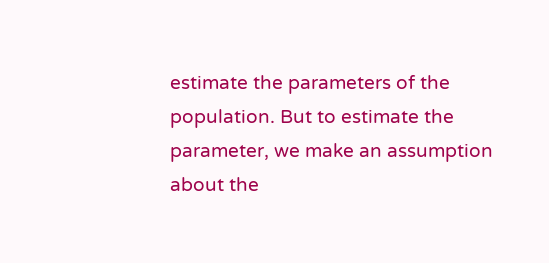estimate the parameters of the population. But to estimate the parameter, we make an assumption about the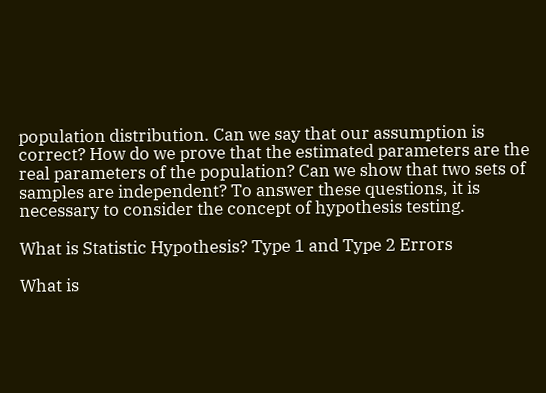population distribution. Can we say that our assumption is correct? How do we prove that the estimated parameters are the real parameters of the population? Can we show that two sets of samples are independent? To answer these questions, it is necessary to consider the concept of hypothesis testing.

What is Statistic Hypothesis? Type 1 and Type 2 Errors

What is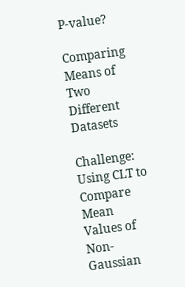P-value?

Comparing Means of Two Different Datasets

Challenge: Using CLT to Compare Mean Values of Non-Gaussian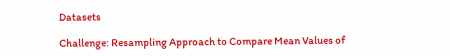Datasets

Challenge: Resampling Approach to Compare Mean Values of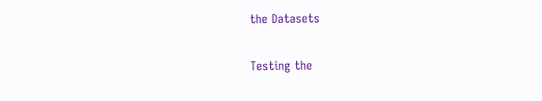the Datasets

Testing the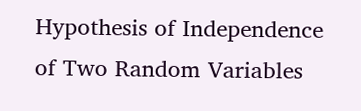Hypothesis of Independence of Two Random Variables